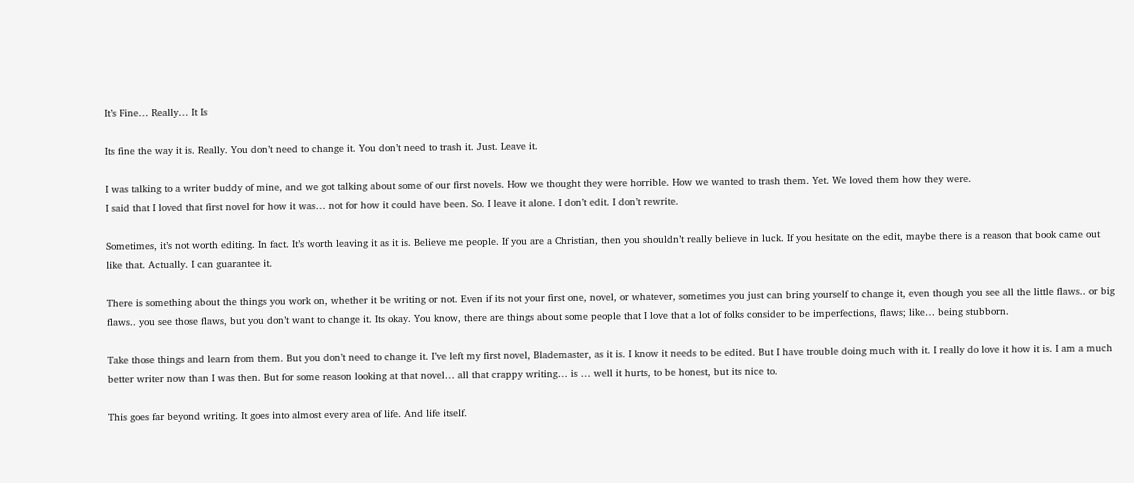It’s Fine… Really… It Is

Its fine the way it is. Really. You don’t need to change it. You don’t need to trash it. Just. Leave it.

I was talking to a writer buddy of mine, and we got talking about some of our first novels. How we thought they were horrible. How we wanted to trash them. Yet. We loved them how they were.
I said that I loved that first novel for how it was… not for how it could have been. So. I leave it alone. I don’t edit. I don’t rewrite.

Sometimes, it’s not worth editing. In fact. It’s worth leaving it as it is. Believe me people. If you are a Christian, then you shouldn’t really believe in luck. If you hesitate on the edit, maybe there is a reason that book came out like that. Actually. I can guarantee it.

There is something about the things you work on, whether it be writing or not. Even if its not your first one, novel, or whatever, sometimes you just can bring yourself to change it, even though you see all the little flaws.. or big flaws.. you see those flaws, but you don’t want to change it. Its okay. You know, there are things about some people that I love that a lot of folks consider to be imperfections, flaws; like… being stubborn.

Take those things and learn from them. But you don’t need to change it. I’ve left my first novel, Blademaster, as it is. I know it needs to be edited. But I have trouble doing much with it. I really do love it how it is. I am a much better writer now than I was then. But for some reason looking at that novel… all that crappy writing… is … well it hurts, to be honest, but its nice to.

This goes far beyond writing. It goes into almost every area of life. And life itself.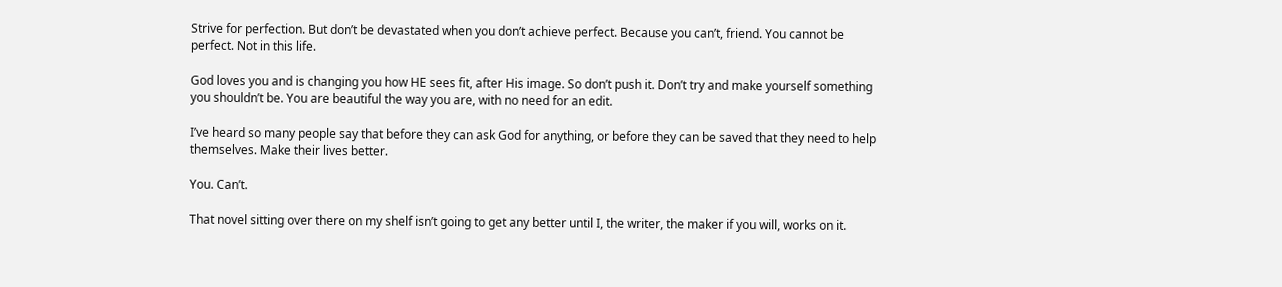Strive for perfection. But don’t be devastated when you don’t achieve perfect. Because you can’t, friend. You cannot be perfect. Not in this life.

God loves you and is changing you how HE sees fit, after His image. So don’t push it. Don’t try and make yourself something you shouldn’t be. You are beautiful the way you are, with no need for an edit.

I’ve heard so many people say that before they can ask God for anything, or before they can be saved that they need to help themselves. Make their lives better.

You. Can’t.

That novel sitting over there on my shelf isn’t going to get any better until I, the writer, the maker if you will, works on it.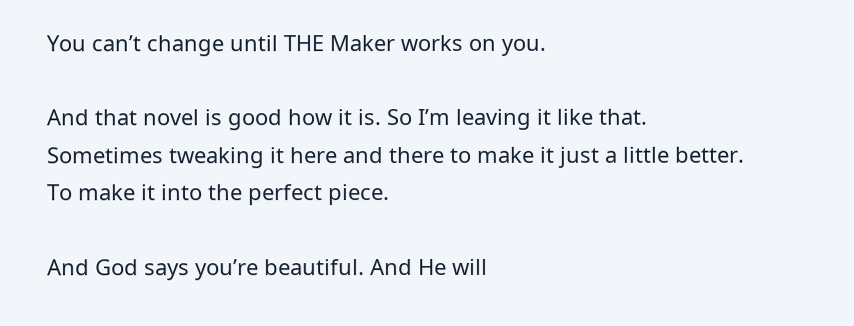You can’t change until THE Maker works on you.

And that novel is good how it is. So I’m leaving it like that. Sometimes tweaking it here and there to make it just a little better. To make it into the perfect piece.

And God says you’re beautiful. And He will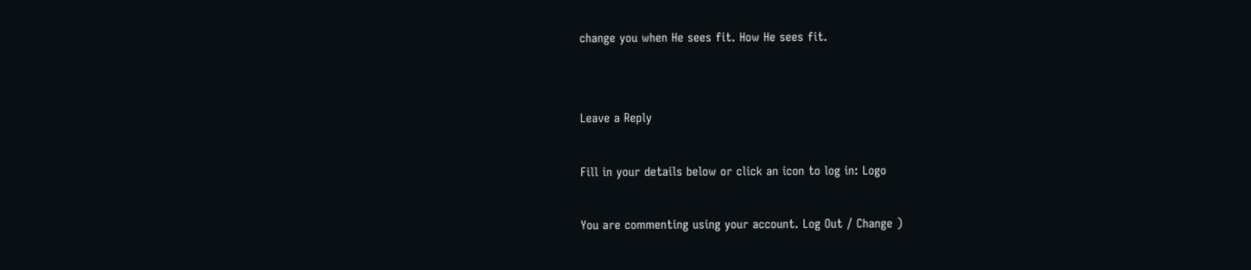change you when He sees fit. How He sees fit.


Leave a Reply

Fill in your details below or click an icon to log in: Logo

You are commenting using your account. Log Out / Change )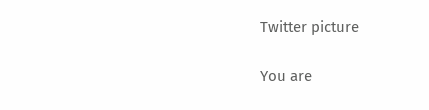Twitter picture

You are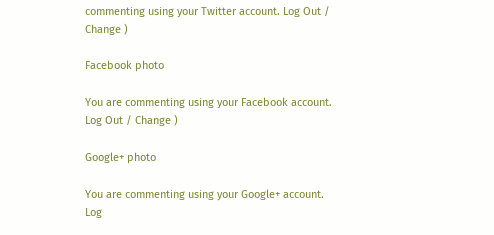commenting using your Twitter account. Log Out / Change )

Facebook photo

You are commenting using your Facebook account. Log Out / Change )

Google+ photo

You are commenting using your Google+ account. Log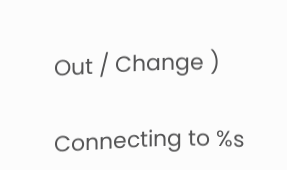Out / Change )

Connecting to %s